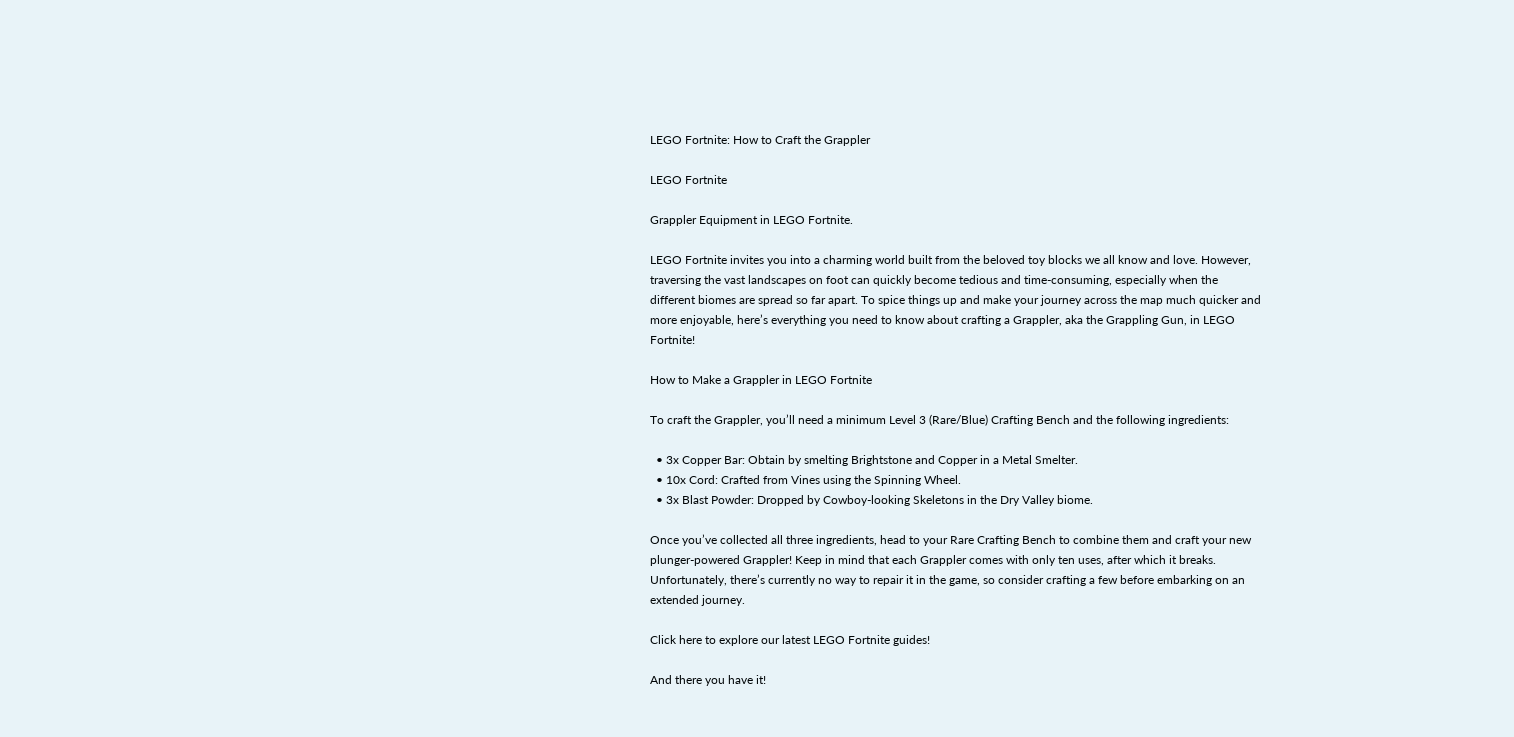LEGO Fortnite: How to Craft the Grappler

LEGO Fortnite

Grappler Equipment in LEGO Fortnite.

LEGO Fortnite invites you into a charming world built from the beloved toy blocks we all know and love. However, traversing the vast landscapes on foot can quickly become tedious and time-consuming, especially when the different biomes are spread so far apart. To spice things up and make your journey across the map much quicker and more enjoyable, here’s everything you need to know about crafting a Grappler, aka the Grappling Gun, in LEGO Fortnite!

How to Make a Grappler in LEGO Fortnite

To craft the Grappler, you’ll need a minimum Level 3 (Rare/Blue) Crafting Bench and the following ingredients:

  • 3x Copper Bar: Obtain by smelting Brightstone and Copper in a Metal Smelter.
  • 10x Cord: Crafted from Vines using the Spinning Wheel.
  • 3x Blast Powder: Dropped by Cowboy-looking Skeletons in the Dry Valley biome.

Once you’ve collected all three ingredients, head to your Rare Crafting Bench to combine them and craft your new plunger-powered Grappler! Keep in mind that each Grappler comes with only ten uses, after which it breaks. Unfortunately, there’s currently no way to repair it in the game, so consider crafting a few before embarking on an extended journey.

Click here to explore our latest LEGO Fortnite guides!

And there you have it!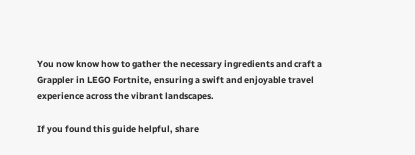You now know how to gather the necessary ingredients and craft a Grappler in LEGO Fortnite, ensuring a swift and enjoyable travel experience across the vibrant landscapes.

If you found this guide helpful, share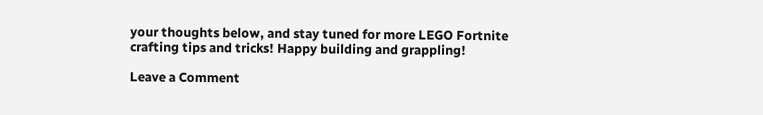your thoughts below, and stay tuned for more LEGO Fortnite crafting tips and tricks! Happy building and grappling!

Leave a Comment